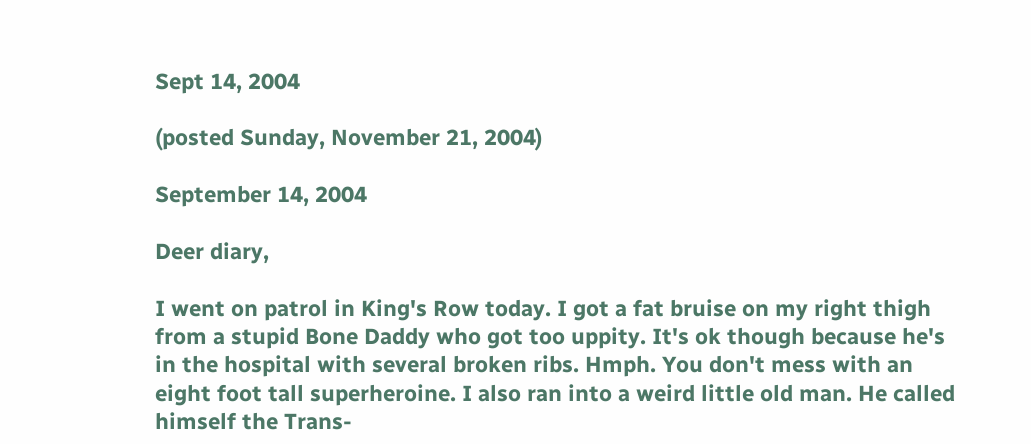Sept 14, 2004

(posted Sunday, November 21, 2004)

September 14, 2004

Deer diary,

I went on patrol in King's Row today. I got a fat bruise on my right thigh from a stupid Bone Daddy who got too uppity. It's ok though because he's in the hospital with several broken ribs. Hmph. You don't mess with an eight foot tall superheroine. I also ran into a weird little old man. He called himself the Trans-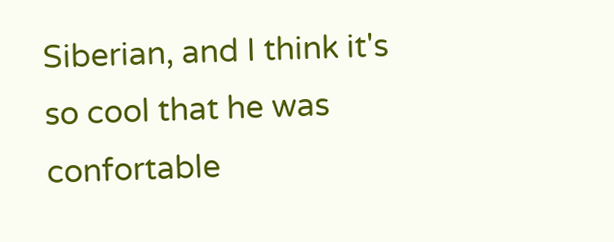Siberian, and I think it's so cool that he was confortable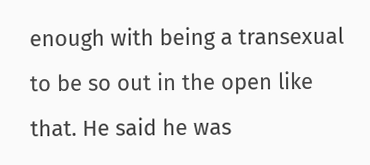enough with being a transexual to be so out in the open like that. He said he was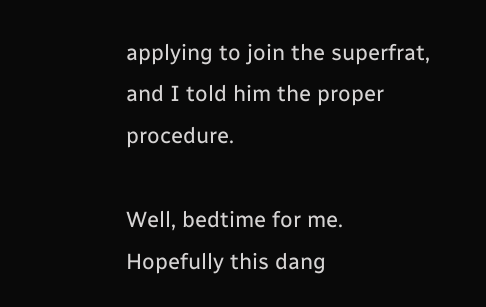applying to join the superfrat, and I told him the proper procedure.

Well, bedtime for me. Hopefully this dang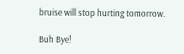bruise will stop hurting tomorrow.

Buh Bye!